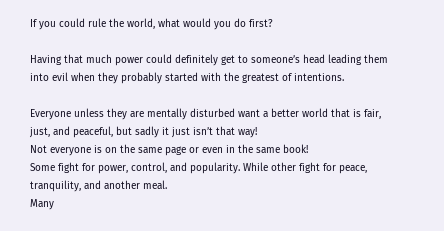If you could rule the world, what would you do first?

Having that much power could definitely get to someone’s head leading them into evil when they probably started with the greatest of intentions.

Everyone unless they are mentally disturbed want a better world that is fair, just, and peaceful, but sadly it just isn’t that way!
Not everyone is on the same page or even in the same book!
Some fight for power, control, and popularity. While other fight for peace, tranquility, and another meal.
Many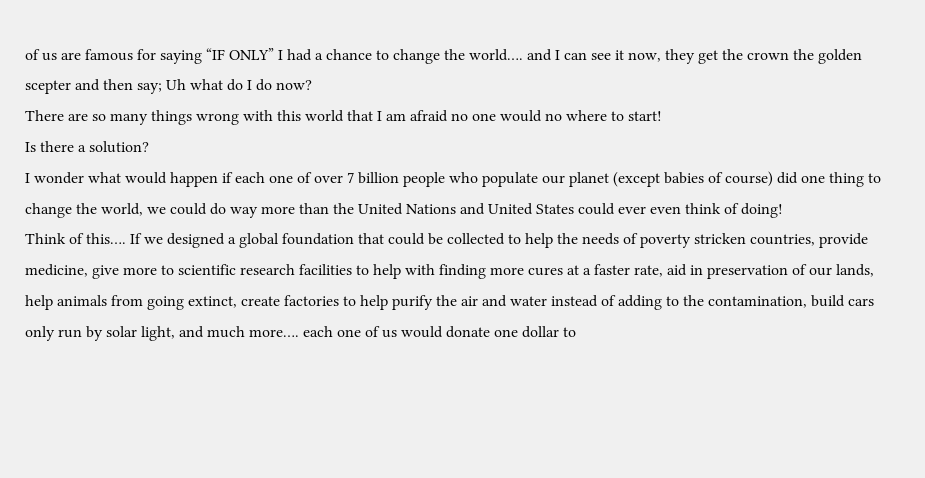of us are famous for saying “IF ONLY” I had a chance to change the world…. and I can see it now, they get the crown the golden scepter and then say; Uh what do I do now?
There are so many things wrong with this world that I am afraid no one would no where to start!
Is there a solution?
I wonder what would happen if each one of over 7 billion people who populate our planet (except babies of course) did one thing to change the world, we could do way more than the United Nations and United States could ever even think of doing!
Think of this…. If we designed a global foundation that could be collected to help the needs of poverty stricken countries, provide medicine, give more to scientific research facilities to help with finding more cures at a faster rate, aid in preservation of our lands, help animals from going extinct, create factories to help purify the air and water instead of adding to the contamination, build cars only run by solar light, and much more…. each one of us would donate one dollar to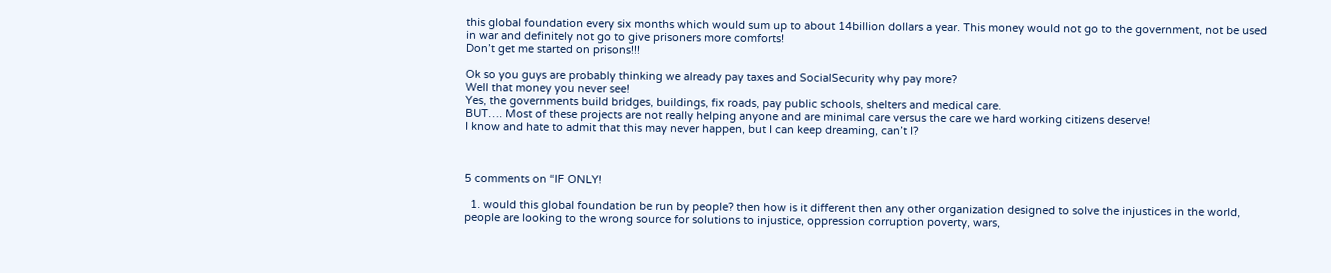this global foundation every six months which would sum up to about 14billion dollars a year. This money would not go to the government, not be used in war and definitely not go to give prisoners more comforts!
Don’t get me started on prisons!!!

Ok so you guys are probably thinking we already pay taxes and SocialSecurity why pay more?
Well that money you never see!
Yes, the governments build bridges, buildings, fix roads, pay public schools, shelters and medical care.
BUT…. Most of these projects are not really helping anyone and are minimal care versus the care we hard working citizens deserve!
I know and hate to admit that this may never happen, but I can keep dreaming, can’t I?



5 comments on “IF ONLY!

  1. would this global foundation be run by people? then how is it different then any other organization designed to solve the injustices in the world, people are looking to the wrong source for solutions to injustice, oppression corruption poverty, wars,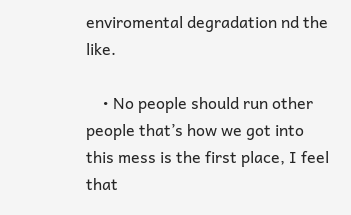enviromental degradation nd the like.

    • No people should run other people that’s how we got into this mess is the first place, I feel that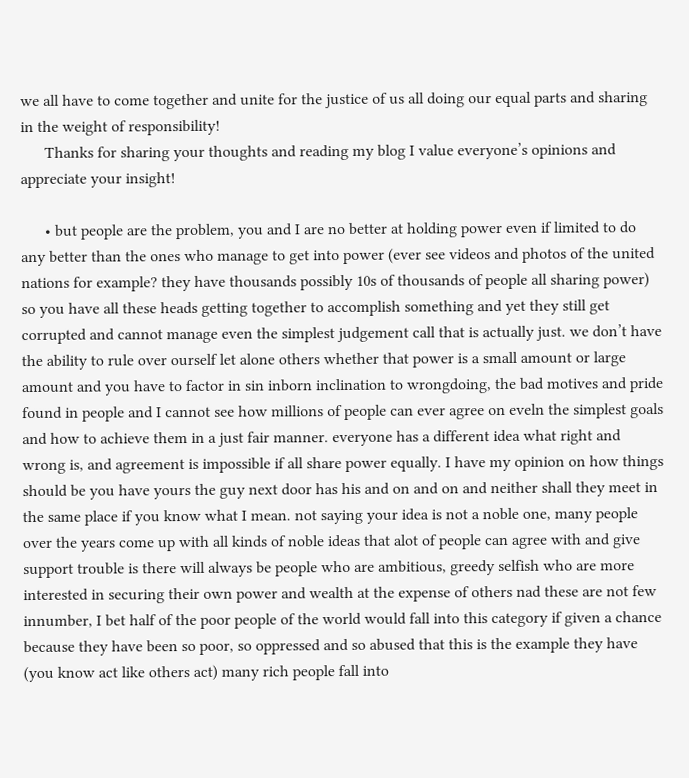we all have to come together and unite for the justice of us all doing our equal parts and sharing in the weight of responsibility!
      Thanks for sharing your thoughts and reading my blog I value everyone’s opinions and appreciate your insight!

      • but people are the problem, you and I are no better at holding power even if limited to do any better than the ones who manage to get into power (ever see videos and photos of the united nations for example? they have thousands possibly 10s of thousands of people all sharing power) so you have all these heads getting together to accomplish something and yet they still get corrupted and cannot manage even the simplest judgement call that is actually just. we don’t have the ability to rule over ourself let alone others whether that power is a small amount or large amount and you have to factor in sin inborn inclination to wrongdoing, the bad motives and pride found in people and I cannot see how millions of people can ever agree on eveln the simplest goals and how to achieve them in a just fair manner. everyone has a different idea what right and wrong is, and agreement is impossible if all share power equally. I have my opinion on how things should be you have yours the guy next door has his and on and on and neither shall they meet in the same place if you know what I mean. not saying your idea is not a noble one, many people over the years come up with all kinds of noble ideas that alot of people can agree with and give support trouble is there will always be people who are ambitious, greedy selfish who are more interested in securing their own power and wealth at the expense of others nad these are not few innumber, I bet half of the poor people of the world would fall into this category if given a chance because they have been so poor, so oppressed and so abused that this is the example they have (you know act like others act) many rich people fall into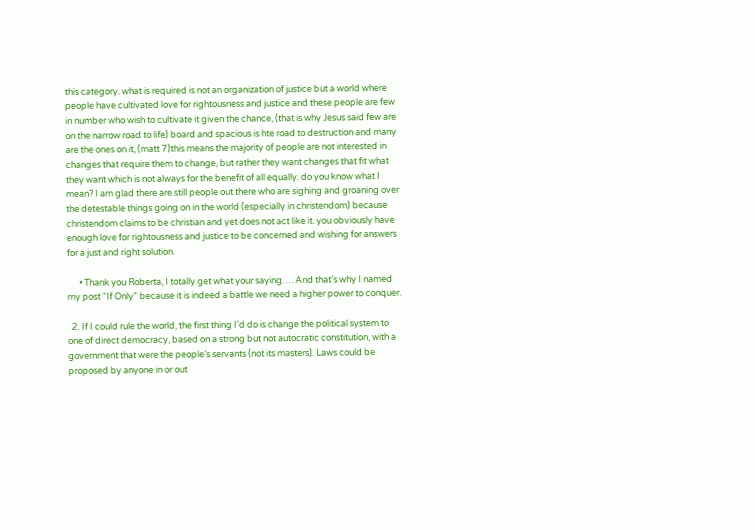this category. what is required is not an organization of justice but a world where people have cultivated love for rightousness and justice and these people are few in number who wish to cultivate it given the chance, (that is why Jesus said few are on the narrow road to life) board and spacious is hte road to destruction and many are the ones on it, (matt 7)this means the majority of people are not interested in changes that require them to change, but rather they want changes that fit what they want which is not always for the benefit of all equally. do you know what I mean? I am glad there are still people out there who are sighing and groaning over the detestable things going on in the world (especially in christendom) because christendom claims to be christian and yet does not act like it. you obviously have enough love for rightousness and justice to be concerned and wishing for answers for a just and right solution.

      • Thank you Roberta, I totally get what your saying…. And that’s why I named my post “If Only” because it is indeed a battle we need a higher power to conquer.

  2. If I could rule the world, the first thing I’d do is change the political system to one of direct democracy, based on a strong but not autocratic constitution, with a government that were the people’s servants (not its masters). Laws could be proposed by anyone in or out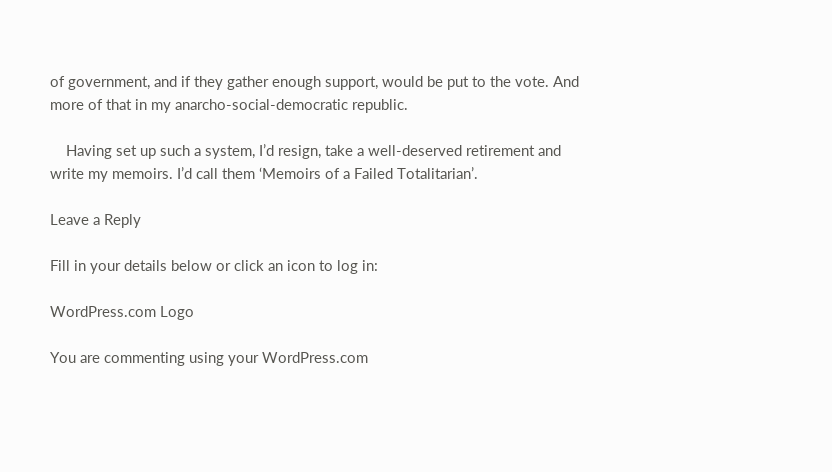of government, and if they gather enough support, would be put to the vote. And more of that in my anarcho-social-democratic republic.

    Having set up such a system, I’d resign, take a well-deserved retirement and write my memoirs. I’d call them ‘Memoirs of a Failed Totalitarian’.

Leave a Reply

Fill in your details below or click an icon to log in:

WordPress.com Logo

You are commenting using your WordPress.com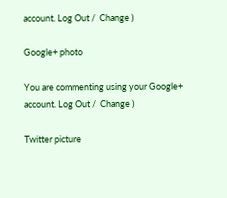account. Log Out /  Change )

Google+ photo

You are commenting using your Google+ account. Log Out /  Change )

Twitter picture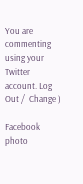You are commenting using your Twitter account. Log Out /  Change )

Facebook photo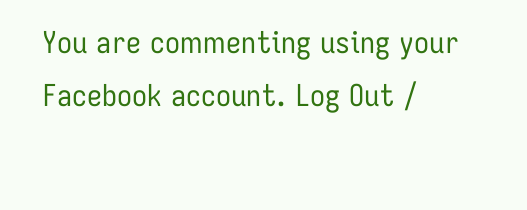You are commenting using your Facebook account. Log Out /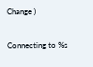Change )

Connecting to %s